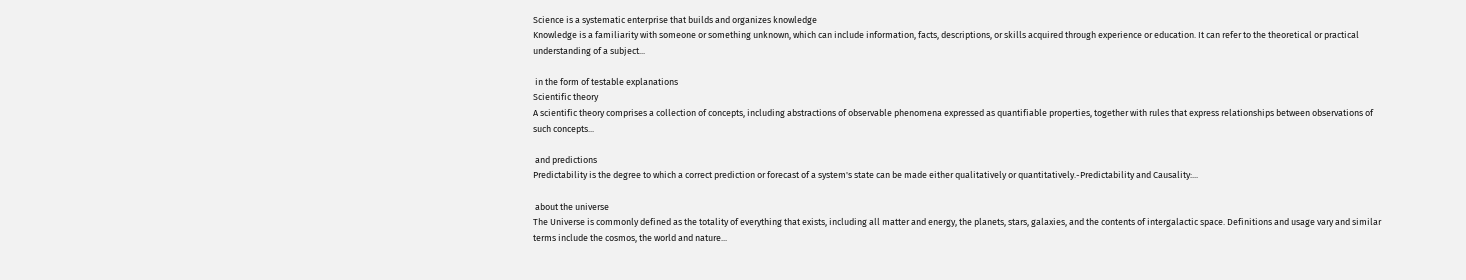Science is a systematic enterprise that builds and organizes knowledge
Knowledge is a familiarity with someone or something unknown, which can include information, facts, descriptions, or skills acquired through experience or education. It can refer to the theoretical or practical understanding of a subject...

 in the form of testable explanations
Scientific theory
A scientific theory comprises a collection of concepts, including abstractions of observable phenomena expressed as quantifiable properties, together with rules that express relationships between observations of such concepts...

 and predictions
Predictability is the degree to which a correct prediction or forecast of a system's state can be made either qualitatively or quantitatively.-Predictability and Causality:...

 about the universe
The Universe is commonly defined as the totality of everything that exists, including all matter and energy, the planets, stars, galaxies, and the contents of intergalactic space. Definitions and usage vary and similar terms include the cosmos, the world and nature...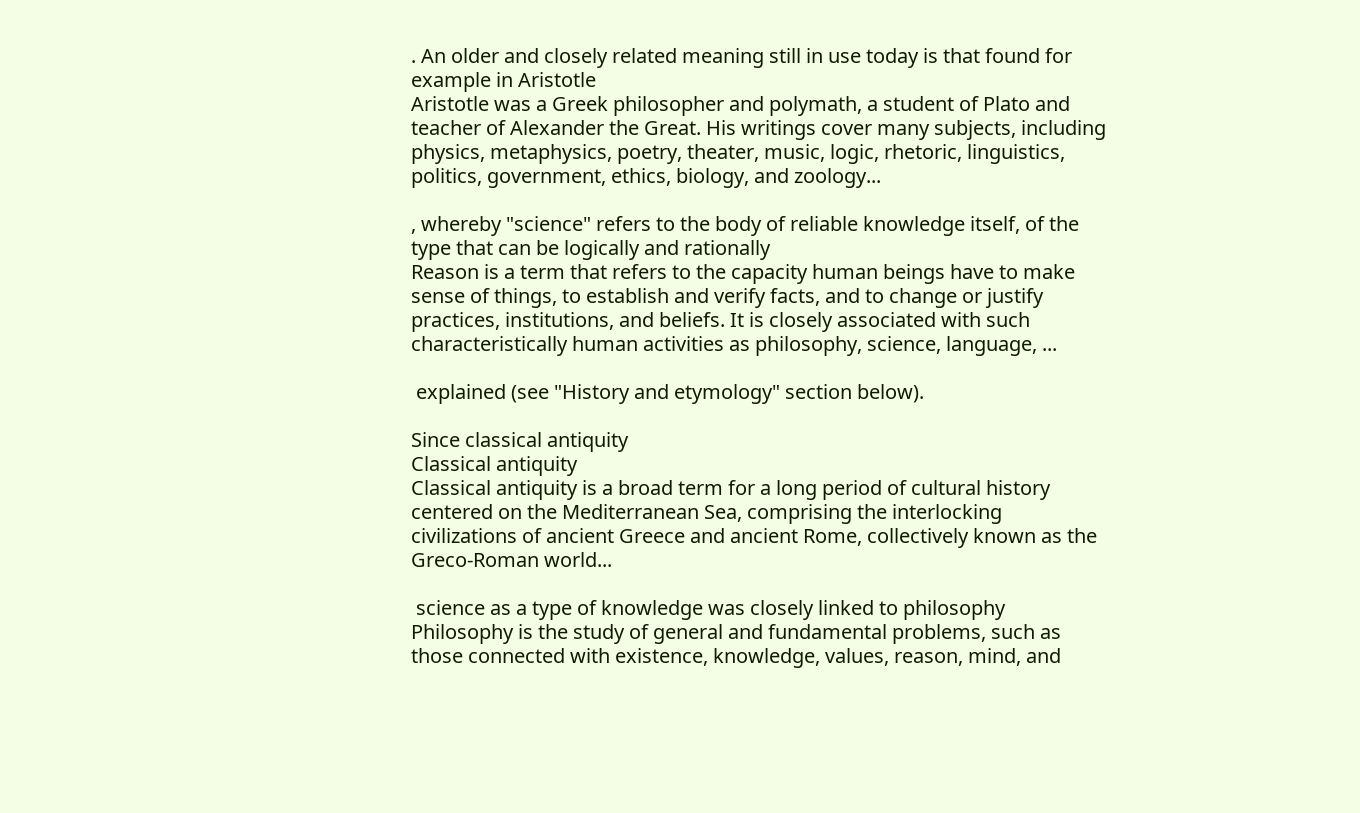. An older and closely related meaning still in use today is that found for example in Aristotle
Aristotle was a Greek philosopher and polymath, a student of Plato and teacher of Alexander the Great. His writings cover many subjects, including physics, metaphysics, poetry, theater, music, logic, rhetoric, linguistics, politics, government, ethics, biology, and zoology...

, whereby "science" refers to the body of reliable knowledge itself, of the type that can be logically and rationally
Reason is a term that refers to the capacity human beings have to make sense of things, to establish and verify facts, and to change or justify practices, institutions, and beliefs. It is closely associated with such characteristically human activities as philosophy, science, language, ...

 explained (see "History and etymology" section below).

Since classical antiquity
Classical antiquity
Classical antiquity is a broad term for a long period of cultural history centered on the Mediterranean Sea, comprising the interlocking civilizations of ancient Greece and ancient Rome, collectively known as the Greco-Roman world...

 science as a type of knowledge was closely linked to philosophy
Philosophy is the study of general and fundamental problems, such as those connected with existence, knowledge, values, reason, mind, and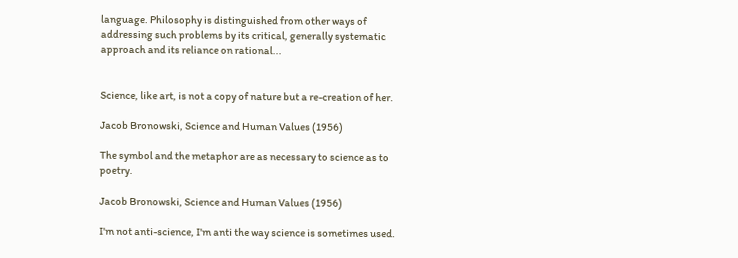language. Philosophy is distinguished from other ways of addressing such problems by its critical, generally systematic approach and its reliance on rational...


Science, like art, is not a copy of nature but a re-creation of her.

Jacob Bronowski, Science and Human Values (1956)

The symbol and the metaphor are as necessary to science as to poetry.

Jacob Bronowski, Science and Human Values (1956)

I'm not anti-science, I'm anti the way science is sometimes used.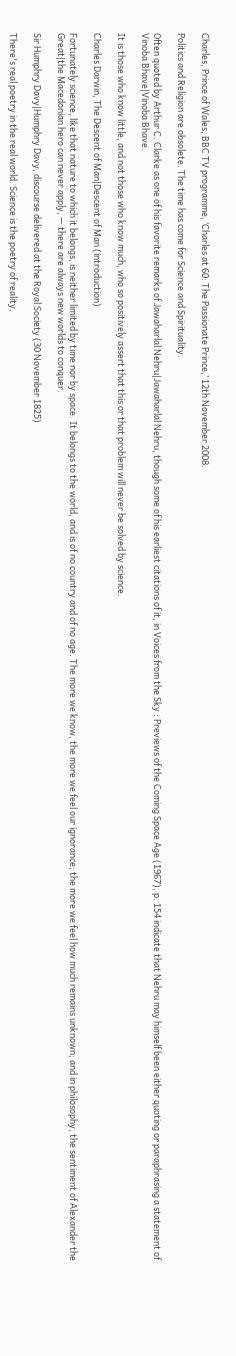Charles, Prince of Wales, BBC TV programme, ‘Charles at 60: The Passionate Prince,’ 12th November 2008.

Politics and Religion are obsolete. The time has come for Science and Spirituality.

Often quoted by Arthur C. Clarke as one of his favorite remarks of Jawaharlal Nehru|Jawaharlal Nehru, though some of his earliest citations of it, in Voices from the Sky : Previews of the Coming Space Age (1967), p. 154 indicate that Nehru may himself been either quoting or paraphrasing a statement of Vinoba Bhave|Vinoba Bhave.

It is those who know little, and not those who know much, who so positively assert that this or that problem will never be solved by science.

Charles Darwin, The Descent of Man|Descent of Man (introduction)

Fortunately science, like that nature to which it belongs, is neither limited by time nor by space. It belongs to the world, and is of no country and of no age. The more we know, the more we feel our ignorance; the more we feel how much remains unknown; and in philosophy, the sentiment of Alexander the Great|the Macedonian hero can never apply, — there are always new worlds to conquer.

Sir Humphry Davy|Humphry Davy, discourse delivered at the Royal Society (30 November 1825)

There's real poetry in the real world. Science is the poetry of reality.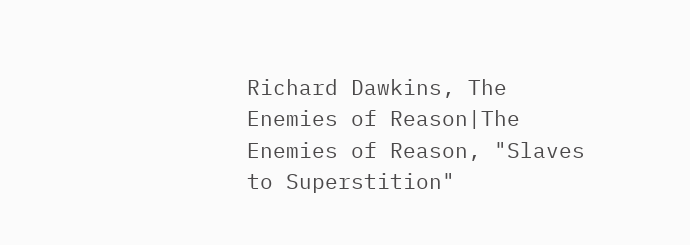Richard Dawkins, The Enemies of Reason|The Enemies of Reason, "Slaves to Superstition"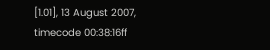[1.01], 13 August 2007, timecode 00:38:16ff